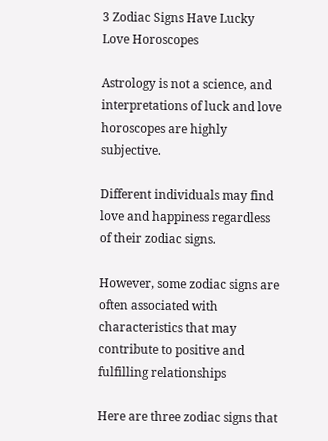3 Zodiac Signs Have Lucky Love Horoscopes

Astrology is not a science, and interpretations of luck and love horoscopes are highly subjective.

Different individuals may find love and happiness regardless of their zodiac signs.

However, some zodiac signs are often associated with characteristics that may contribute to positive and fulfilling relationships

Here are three zodiac signs that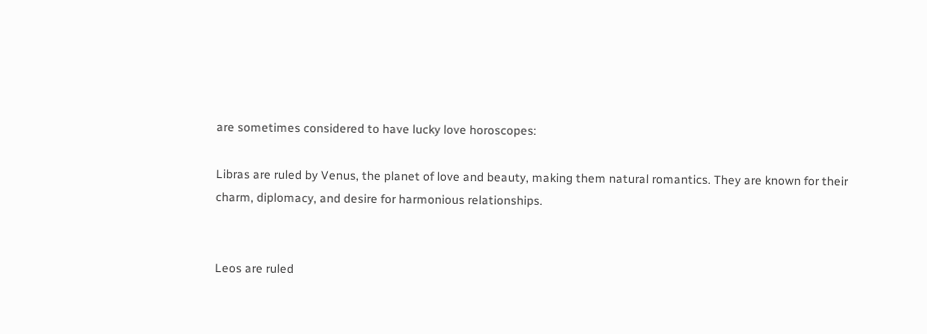are sometimes considered to have lucky love horoscopes:

Libras are ruled by Venus, the planet of love and beauty, making them natural romantics. They are known for their charm, diplomacy, and desire for harmonious relationships.


Leos are ruled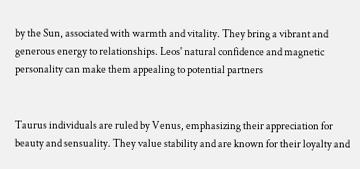by the Sun, associated with warmth and vitality. They bring a vibrant and generous energy to relationships. Leos' natural confidence and magnetic personality can make them appealing to potential partners


Taurus individuals are ruled by Venus, emphasizing their appreciation for beauty and sensuality. They value stability and are known for their loyalty and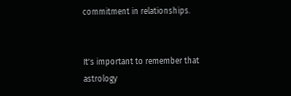commitment in relationships.


It's important to remember that astrology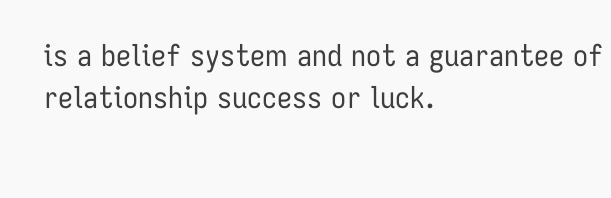is a belief system and not a guarantee of relationship success or luck.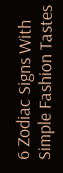6 Zodiac Signs With Simple Fashion Tastes